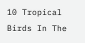10 Tropical Birds In The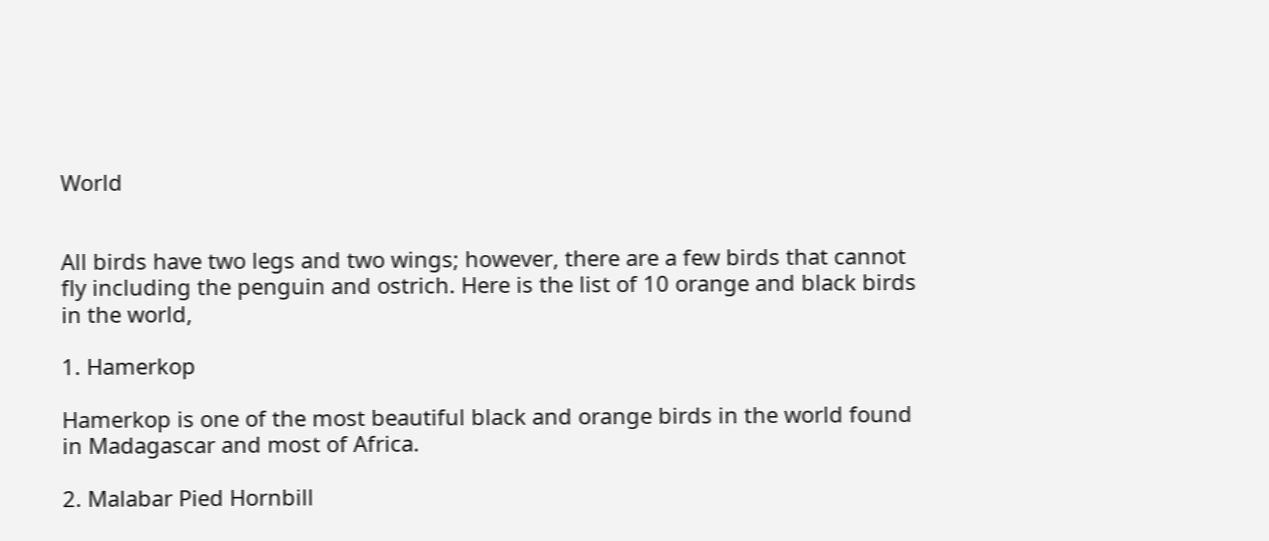World


All birds have two legs and two wings; however, there are a few birds that cannot fly including the penguin and ostrich. Here is the list of 10 orange and black birds in the world,

1. Hamerkop

Hamerkop is one of the most beautiful black and orange birds in the world found in Madagascar and most of Africa.

2. Malabar Pied Hornbill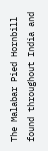The Malabar Pied Hornbill found throughout India and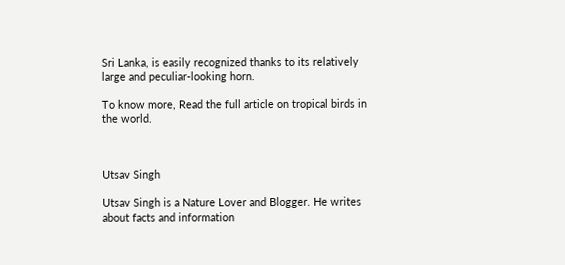Sri Lanka, is easily recognized thanks to its relatively large and peculiar-looking horn.

To know more, Read the full article on tropical birds in the world.



Utsav Singh

Utsav Singh is a Nature Lover and Blogger. He writes about facts and information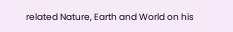related Nature, Earth and World on his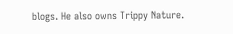blogs. He also owns Trippy Nature.